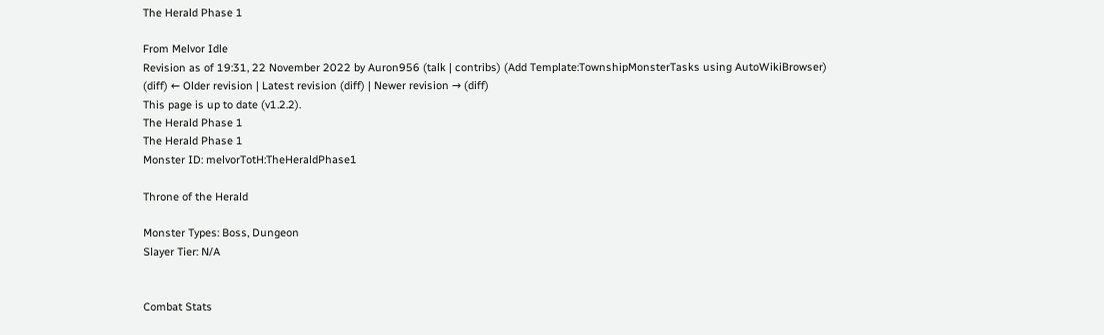The Herald Phase 1

From Melvor Idle
Revision as of 19:31, 22 November 2022 by Auron956 (talk | contribs) (Add Template:TownshipMonsterTasks using AutoWikiBrowser)
(diff) ← Older revision | Latest revision (diff) | Newer revision → (diff)
This page is up to date (v1.2.2).
The Herald Phase 1
The Herald Phase 1
Monster ID: melvorTotH:TheHeraldPhase1

Throne of the Herald

Monster Types: Boss, Dungeon
Slayer Tier: N/A


Combat Stats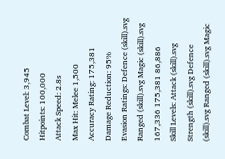Combat Level: 3,945
Hitpoints: 100,000
Attack Speed: 2.8s
Max Hit: Melee 1,500
Accuracy Rating: 175,381
Damage Reduction: 95%
Evasion Ratings: Defence (skill).svg Ranged (skill).svg Magic (skill).svg
167,336 175,381 86,886
Skill Levels: Attack (skill).svg Strength (skill).svg Defence (skill).svg Ranged (skill).svg Magic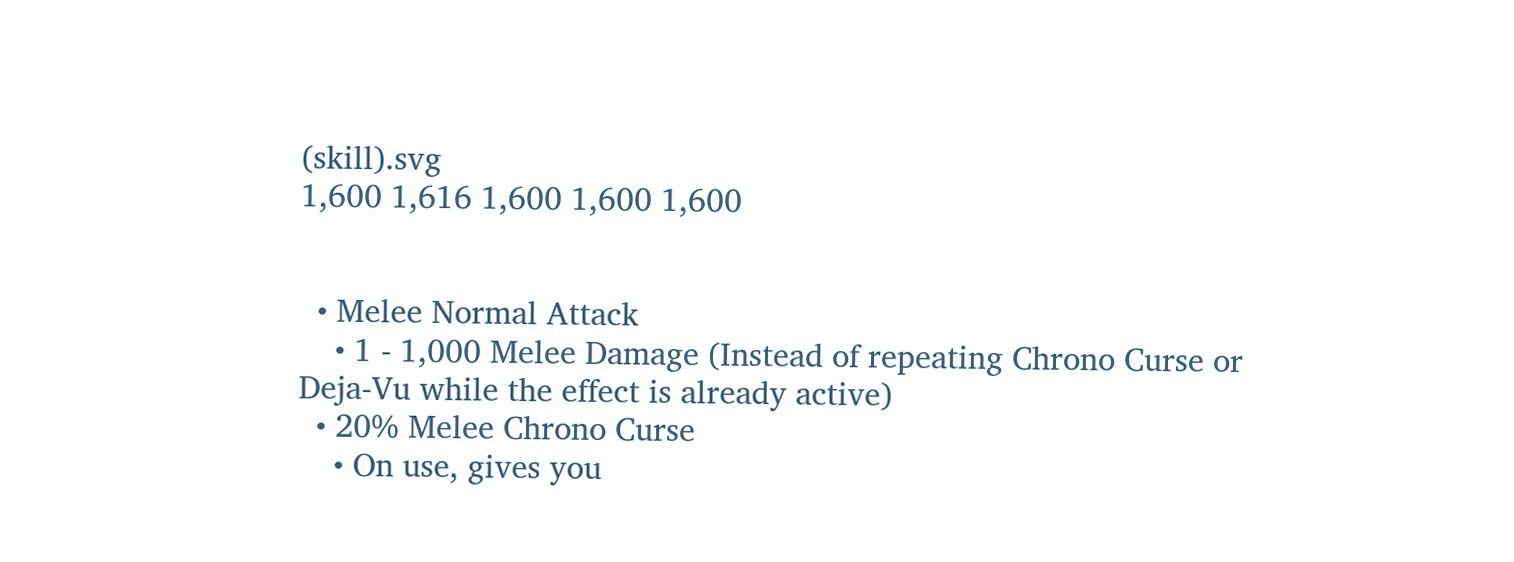(skill).svg
1,600 1,616 1,600 1,600 1,600


  • Melee Normal Attack
    • 1 - 1,000 Melee Damage (Instead of repeating Chrono Curse or Deja-Vu while the effect is already active)
  • 20% Melee Chrono Curse
    • On use, gives you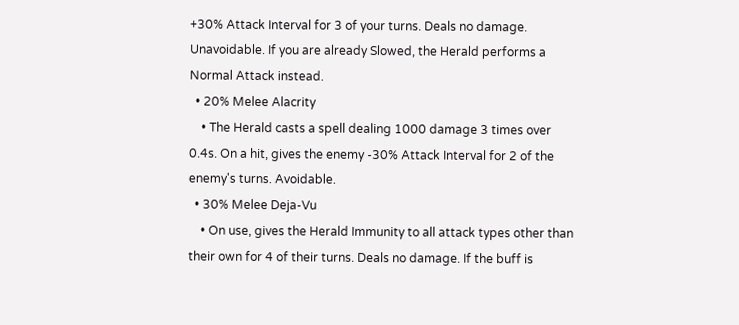+30% Attack Interval for 3 of your turns. Deals no damage. Unavoidable. If you are already Slowed, the Herald performs a Normal Attack instead.
  • 20% Melee Alacrity
    • The Herald casts a spell dealing 1000 damage 3 times over 0.4s. On a hit, gives the enemy -30% Attack Interval for 2 of the enemy's turns. Avoidable.
  • 30% Melee Deja-Vu
    • On use, gives the Herald Immunity to all attack types other than their own for 4 of their turns. Deals no damage. If the buff is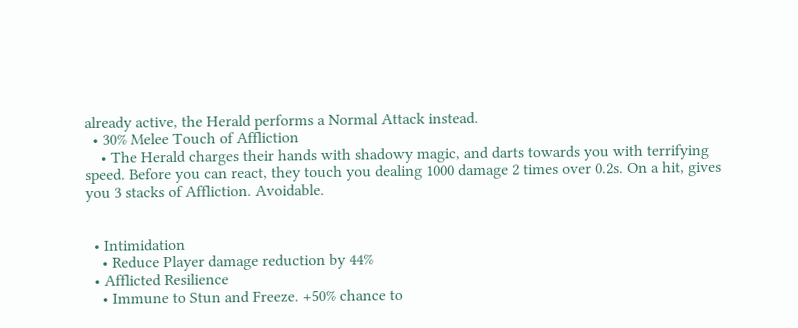already active, the Herald performs a Normal Attack instead.
  • 30% Melee Touch of Affliction
    • The Herald charges their hands with shadowy magic, and darts towards you with terrifying speed. Before you can react, they touch you dealing 1000 damage 2 times over 0.2s. On a hit, gives you 3 stacks of Affliction. Avoidable.


  • Intimidation
    • Reduce Player damage reduction by 44%
  • Afflicted Resilience
    • Immune to Stun and Freeze. +50% chance to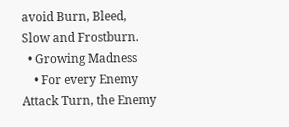avoid Burn, Bleed, Slow and Frostburn.
  • Growing Madness
    • For every Enemy Attack Turn, the Enemy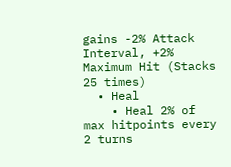gains -2% Attack Interval, +2% Maximum Hit (Stacks 25 times)
  • Heal
    • Heal 2% of max hitpoints every 2 turns